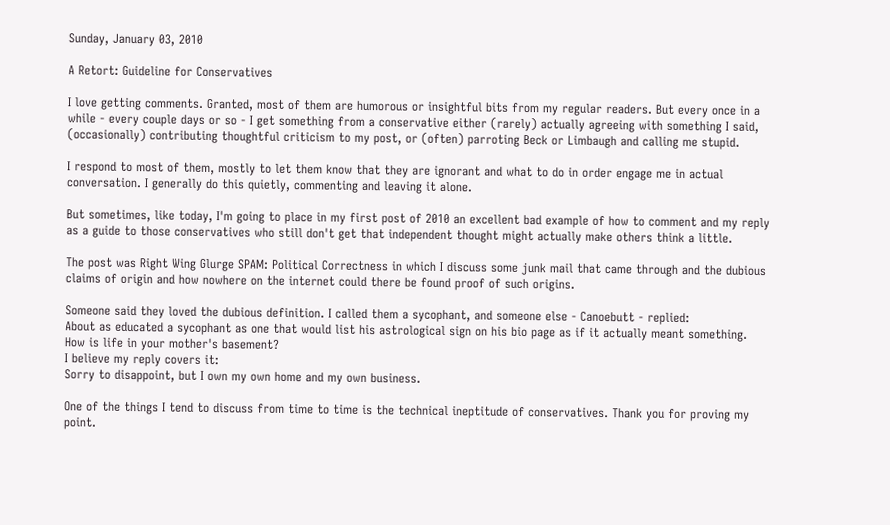Sunday, January 03, 2010

A Retort: Guideline for Conservatives

I love getting comments. Granted, most of them are humorous or insightful bits from my regular readers. But every once in a while - every couple days or so - I get something from a conservative either (rarely) actually agreeing with something I said, (occasionally) contributing thoughtful criticism to my post, or (often) parroting Beck or Limbaugh and calling me stupid.

I respond to most of them, mostly to let them know that they are ignorant and what to do in order engage me in actual conversation. I generally do this quietly, commenting and leaving it alone.

But sometimes, like today, I'm going to place in my first post of 2010 an excellent bad example of how to comment and my reply as a guide to those conservatives who still don't get that independent thought might actually make others think a little.

The post was Right Wing Glurge SPAM: Political Correctness in which I discuss some junk mail that came through and the dubious claims of origin and how nowhere on the internet could there be found proof of such origins.

Someone said they loved the dubious definition. I called them a sycophant, and someone else - Canoebutt - replied:
About as educated a sycophant as one that would list his astrological sign on his bio page as if it actually meant something. How is life in your mother's basement?
I believe my reply covers it:
Sorry to disappoint, but I own my own home and my own business.

One of the things I tend to discuss from time to time is the technical ineptitude of conservatives. Thank you for proving my point.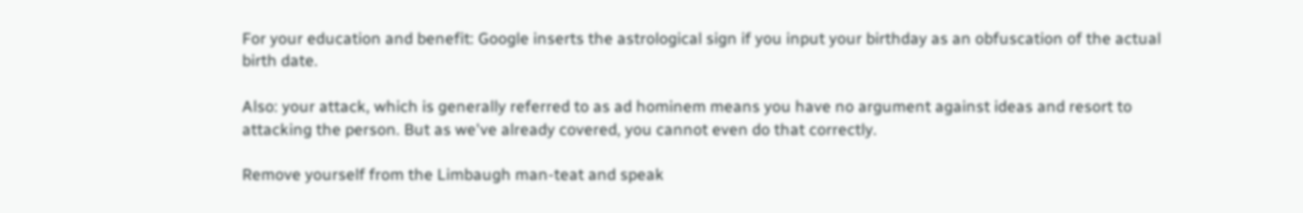For your education and benefit: Google inserts the astrological sign if you input your birthday as an obfuscation of the actual birth date.

Also: your attack, which is generally referred to as ad hominem means you have no argument against ideas and resort to attacking the person. But as we've already covered, you cannot even do that correctly.

Remove yourself from the Limbaugh man-teat and speak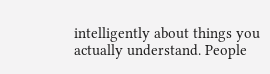intelligently about things you actually understand. People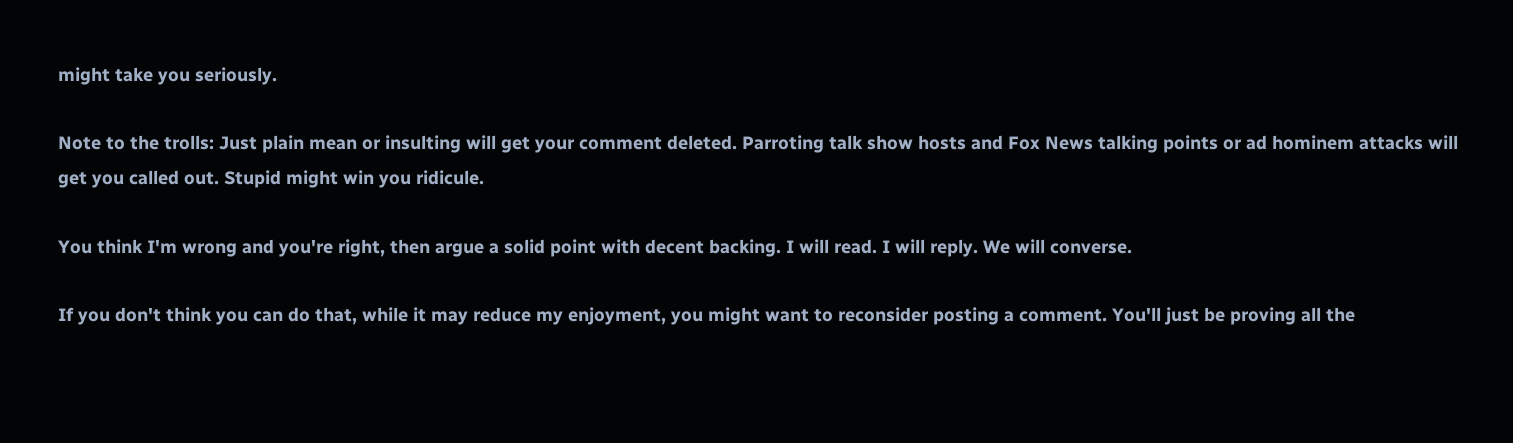might take you seriously.

Note to the trolls: Just plain mean or insulting will get your comment deleted. Parroting talk show hosts and Fox News talking points or ad hominem attacks will get you called out. Stupid might win you ridicule.

You think I'm wrong and you're right, then argue a solid point with decent backing. I will read. I will reply. We will converse.

If you don't think you can do that, while it may reduce my enjoyment, you might want to reconsider posting a comment. You'll just be proving all the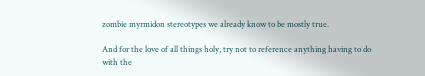zombie myrmidon stereotypes we already know to be mostly true.

And for the love of all things holy, try not to reference anything having to do with the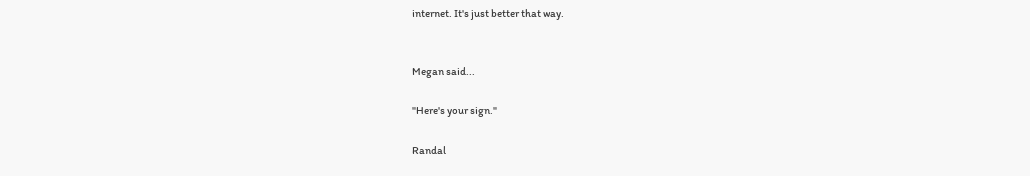internet. It's just better that way.


Megan said...

"Here's your sign."

Randal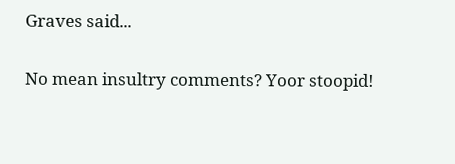Graves said...

No mean insultry comments? Yoor stoopid!